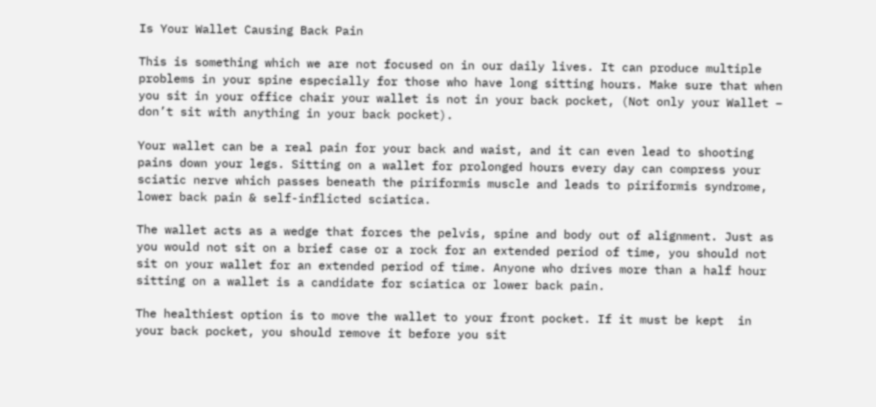Is Your Wallet Causing Back Pain

This is something which we are not focused on in our daily lives. It can produce multiple problems in your spine especially for those who have long sitting hours. Make sure that when you sit in your office chair your wallet is not in your back pocket, (Not only your Wallet – don’t sit with anything in your back pocket).

Your wallet can be a real pain for your back and waist, and it can even lead to shooting pains down your legs. Sitting on a wallet for prolonged hours every day can compress your sciatic nerve which passes beneath the piriformis muscle and leads to piriformis syndrome, lower back pain & self-inflicted sciatica.

The wallet acts as a wedge that forces the pelvis, spine and body out of alignment. Just as you would not sit on a brief case or a rock for an extended period of time, you should not sit on your wallet for an extended period of time. Anyone who drives more than a half hour sitting on a wallet is a candidate for sciatica or lower back pain.

The healthiest option is to move the wallet to your front pocket. If it must be kept  in your back pocket, you should remove it before you sit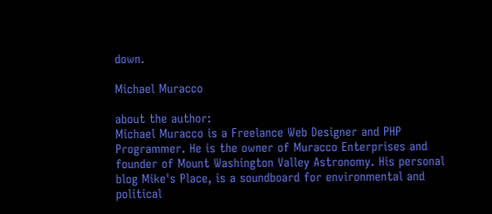down.

Michael Muracco

about the author:
Michael Muracco is a Freelance Web Designer and PHP Programmer. He is the owner of Muracco Enterprises and founder of Mount Washington Valley Astronomy. His personal blog Mike's Place, is a soundboard for environmental and political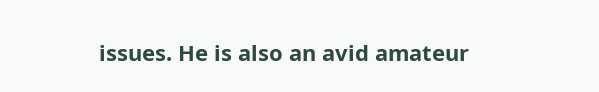issues. He is also an avid amateur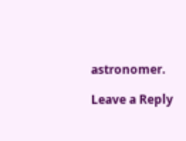astronomer.

Leave a Reply